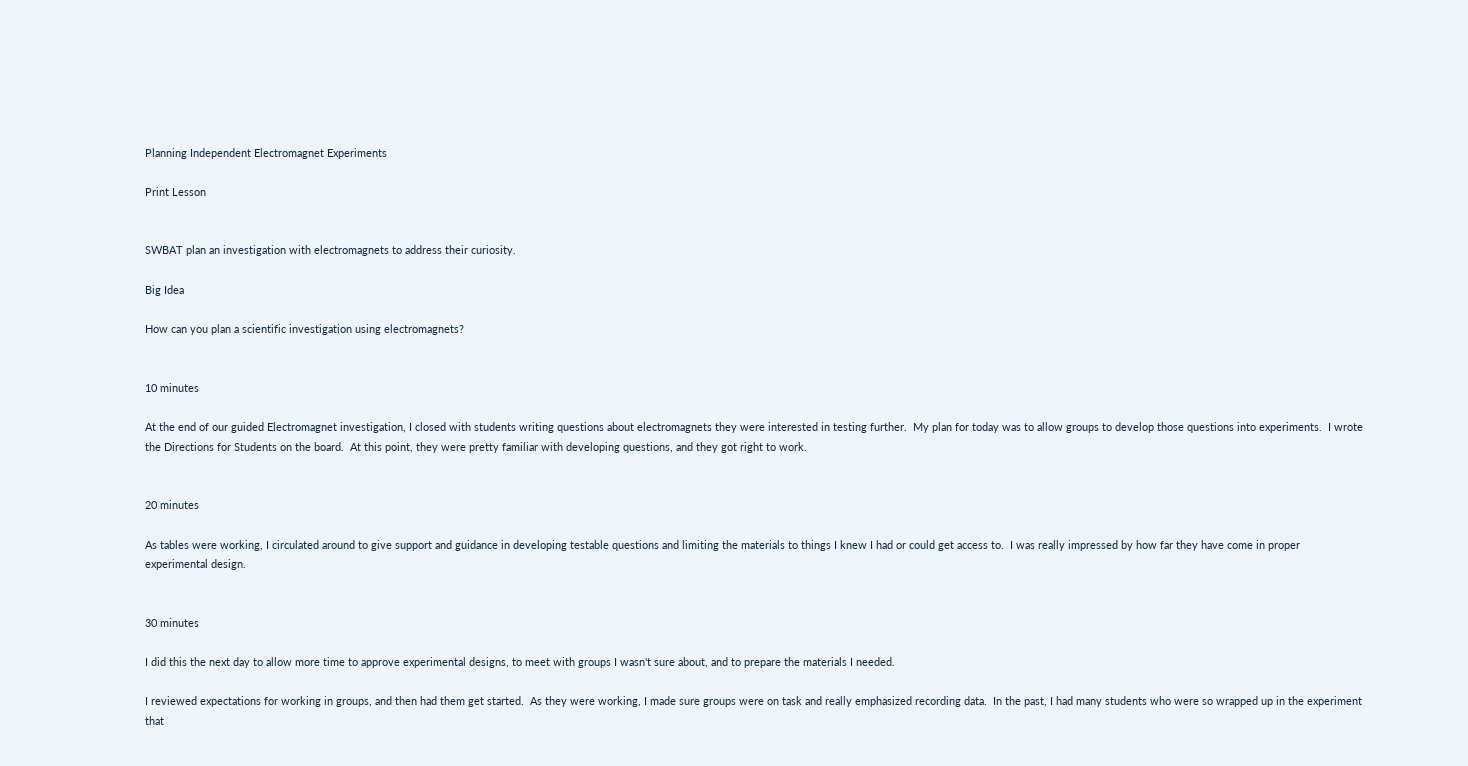Planning Independent Electromagnet Experiments

Print Lesson


SWBAT plan an investigation with electromagnets to address their curiosity.

Big Idea

How can you plan a scientific investigation using electromagnets?


10 minutes

At the end of our guided Electromagnet investigation, I closed with students writing questions about electromagnets they were interested in testing further.  My plan for today was to allow groups to develop those questions into experiments.  I wrote the Directions for Students on the board.  At this point, they were pretty familiar with developing questions, and they got right to work.


20 minutes

As tables were working, I circulated around to give support and guidance in developing testable questions and limiting the materials to things I knew I had or could get access to.  I was really impressed by how far they have come in proper experimental design.


30 minutes

I did this the next day to allow more time to approve experimental designs, to meet with groups I wasn't sure about, and to prepare the materials I needed.

I reviewed expectations for working in groups, and then had them get started.  As they were working, I made sure groups were on task and really emphasized recording data.  In the past, I had many students who were so wrapped up in the experiment that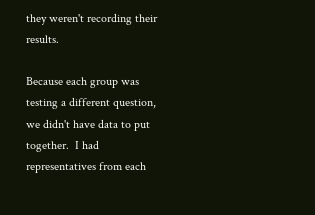they weren't recording their results.

Because each group was testing a different question, we didn't have data to put together.  I had representatives from each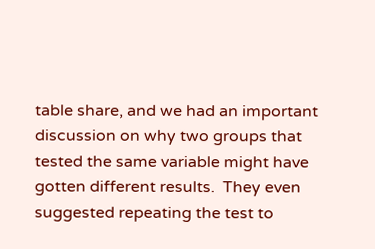table share, and we had an important discussion on why two groups that tested the same variable might have gotten different results.  They even suggested repeating the test to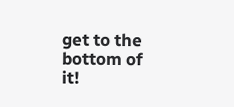get to the bottom of it!